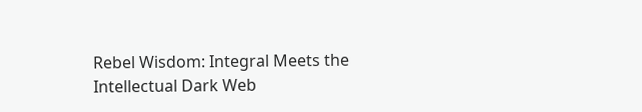Rebel Wisdom: Integral Meets the Intellectual Dark Web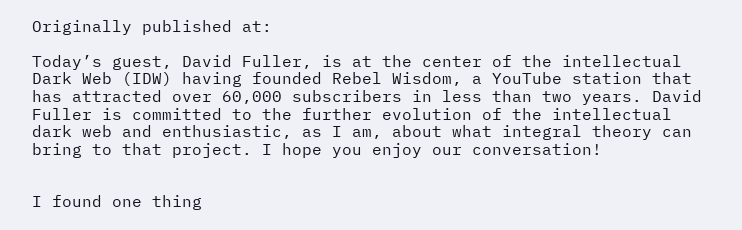Originally published at:

Today’s guest, David Fuller, is at the center of the intellectual Dark Web (IDW) having founded Rebel Wisdom, a YouTube station that has attracted over 60,000 subscribers in less than two years. David Fuller is committed to the further evolution of the intellectual dark web and enthusiastic, as I am, about what integral theory can bring to that project. I hope you enjoy our conversation!


I found one thing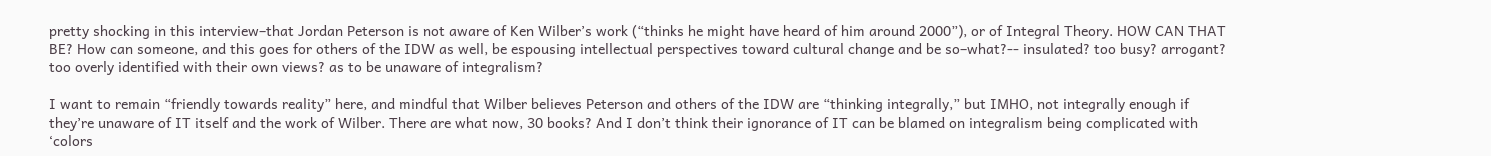pretty shocking in this interview–that Jordan Peterson is not aware of Ken Wilber’s work (“thinks he might have heard of him around 2000”), or of Integral Theory. HOW CAN THAT BE? How can someone, and this goes for others of the IDW as well, be espousing intellectual perspectives toward cultural change and be so–what?-- insulated? too busy? arrogant? too overly identified with their own views? as to be unaware of integralism?

I want to remain “friendly towards reality” here, and mindful that Wilber believes Peterson and others of the IDW are “thinking integrally,” but IMHO, not integrally enough if they’re unaware of IT itself and the work of Wilber. There are what now, 30 books? And I don’t think their ignorance of IT can be blamed on integralism being complicated with ‘colors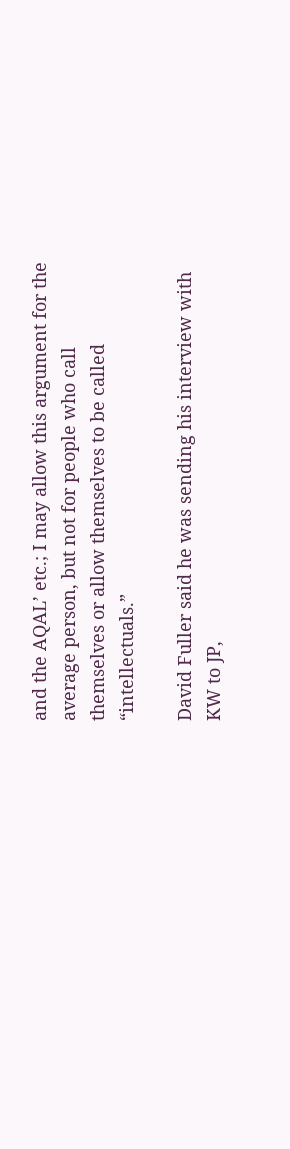and the AQAL’ etc.; I may allow this argument for the average person, but not for people who call themselves or allow themselves to be called “intellectuals.”

David Fuller said he was sending his interview with KW to JP,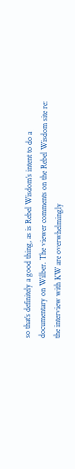so that’s definitely a good thing, as is Rebel Wisdom’s intent to do a documentary on Wilber. The viewer comments on the Rebel Wisdom site re: the interview with KW are overwhelmingly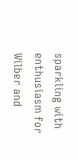sparkling with enthusiasm for Wilber and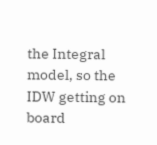the Integral model, so the IDW getting on board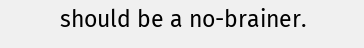should be a no-brainer.